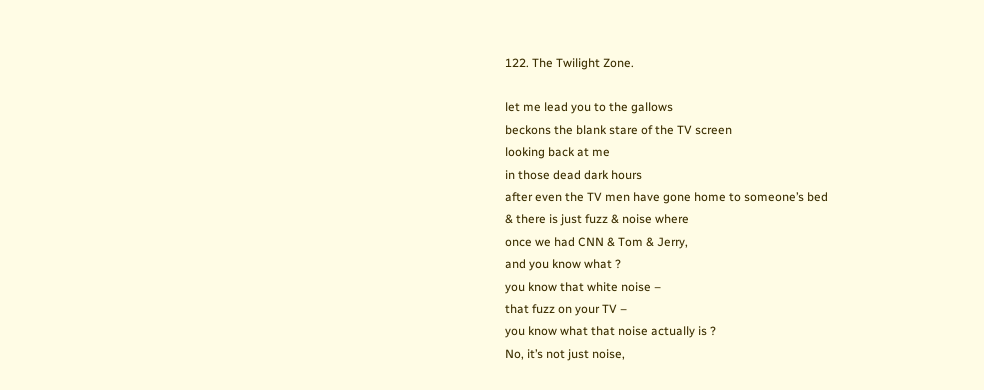122. The Twilight Zone.

let me lead you to the gallows
beckons the blank stare of the TV screen
looking back at me
in those dead dark hours
after even the TV men have gone home to someone’s bed
& there is just fuzz & noise where
once we had CNN & Tom & Jerry,
and you know what ?
you know that white noise –
that fuzz on your TV –
you know what that noise actually is ?
No, it’s not just noise,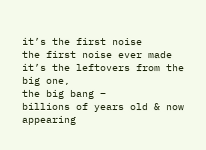it’s the first noise
the first noise ever made
it’s the leftovers from the big one,
the big bang –
billions of years old & now appearing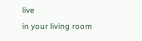live
in your living room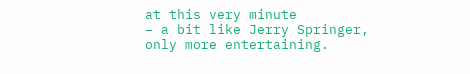at this very minute
– a bit like Jerry Springer,
only more entertaining.